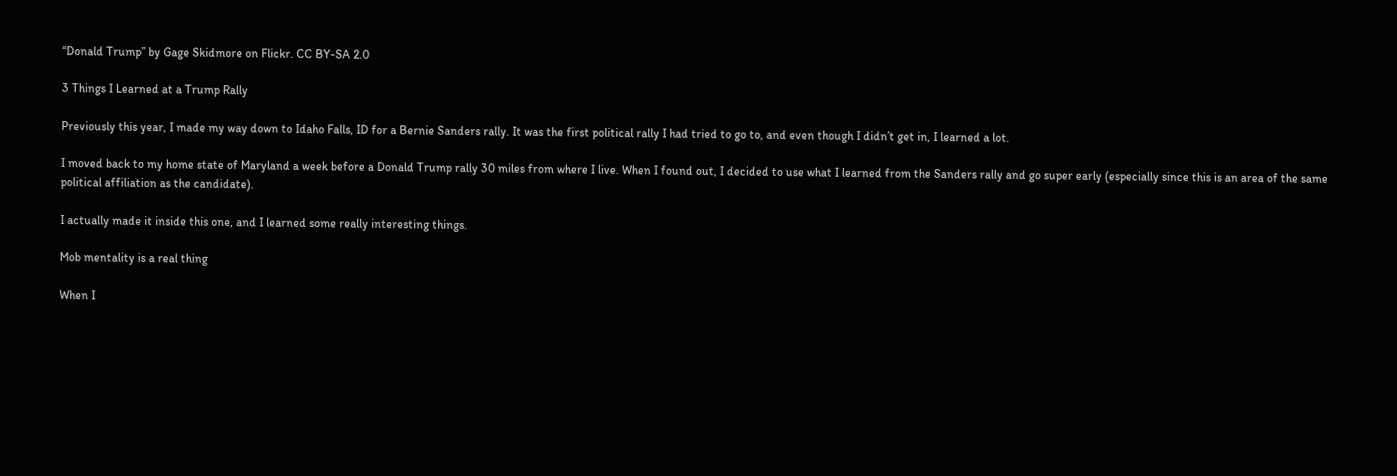“Donald Trump” by Gage Skidmore on Flickr. CC BY-SA 2.0

3 Things I Learned at a Trump Rally

Previously this year, I made my way down to Idaho Falls, ID for a Bernie Sanders rally. It was the first political rally I had tried to go to, and even though I didn’t get in, I learned a lot.

I moved back to my home state of Maryland a week before a Donald Trump rally 30 miles from where I live. When I found out, I decided to use what I learned from the Sanders rally and go super early (especially since this is an area of the same political affiliation as the candidate).

I actually made it inside this one, and I learned some really interesting things.

Mob mentality is a real thing

When I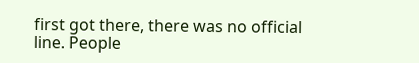first got there, there was no official line. People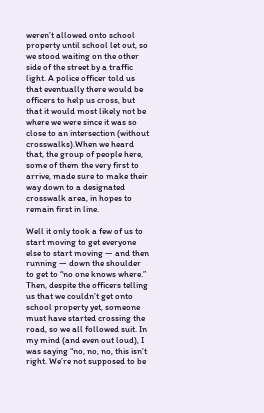weren’t allowed onto school property until school let out, so we stood waiting on the other side of the street by a traffic light. A police officer told us that eventually there would be officers to help us cross, but that it would most likely not be where we were since it was so close to an intersection (without crosswalks).When we heard that, the group of people here, some of them the very first to arrive, made sure to make their way down to a designated crosswalk area, in hopes to remain first in line.

Well it only took a few of us to start moving to get everyone else to start moving — and then running — down the shoulder to get to “no one knows where.” Then, despite the officers telling us that we couldn’t get onto school property yet, someone must have started crossing the road, so we all followed suit. In my mind (and even out loud), I was saying “no, no, no, this isn’t right. We’re not supposed to be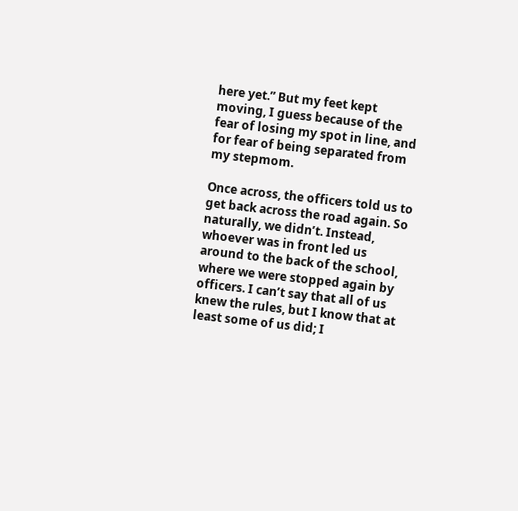here yet.” But my feet kept moving, I guess because of the fear of losing my spot in line, and for fear of being separated from my stepmom.

Once across, the officers told us to get back across the road again. So naturally, we didn’t. Instead, whoever was in front led us around to the back of the school, where we were stopped again by officers. I can’t say that all of us knew the rules, but I know that at least some of us did; I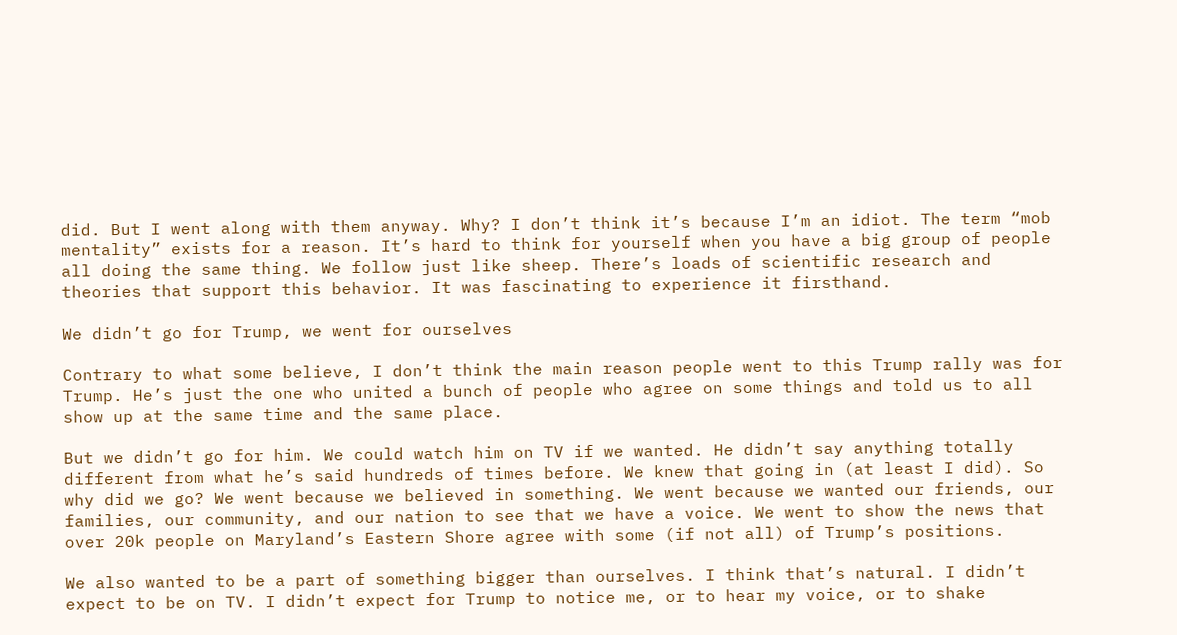did. But I went along with them anyway. Why? I don’t think it’s because I’m an idiot. The term “mob mentality” exists for a reason. It’s hard to think for yourself when you have a big group of people all doing the same thing. We follow just like sheep. There’s loads of scientific research and theories that support this behavior. It was fascinating to experience it firsthand.

We didn’t go for Trump, we went for ourselves

Contrary to what some believe, I don’t think the main reason people went to this Trump rally was for Trump. He’s just the one who united a bunch of people who agree on some things and told us to all show up at the same time and the same place.

But we didn’t go for him. We could watch him on TV if we wanted. He didn’t say anything totally different from what he’s said hundreds of times before. We knew that going in (at least I did). So why did we go? We went because we believed in something. We went because we wanted our friends, our families, our community, and our nation to see that we have a voice. We went to show the news that over 20k people on Maryland’s Eastern Shore agree with some (if not all) of Trump’s positions.

We also wanted to be a part of something bigger than ourselves. I think that’s natural. I didn’t expect to be on TV. I didn’t expect for Trump to notice me, or to hear my voice, or to shake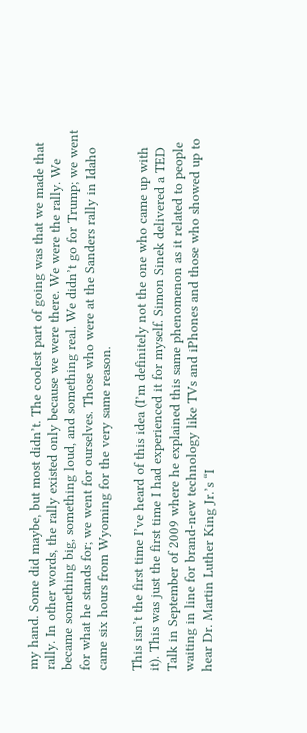my hand. Some did maybe, but most didn’t. The coolest part of going was that we made that rally. In other words, the rally existed only because we were there. We were the rally. We became something big, something loud, and something real. We didn’t go for Trump; we went for what he stands for; we went for ourselves. Those who were at the Sanders rally in Idaho came six hours from Wyoming for the very same reason.

This isn’t the first time I’ve heard of this idea (I’m definitely not the one who came up with it). This was just the first time I had experienced it for myself. Simon Sinek delivered a TED Talk in September of 2009 where he explained this same phenomenon as it related to people waiting in line for brand-new technology like TVs and iPhones and those who showed up to hear Dr. Martin Luther King Jr.’s “I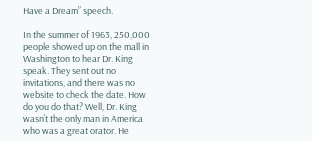Have a Dream” speech.

In the summer of 1963, 250,000 people showed up on the mall in Washington to hear Dr. King speak. They sent out no invitations, and there was no website to check the date. How do you do that? Well, Dr. King wasn’t the only man in America who was a great orator. He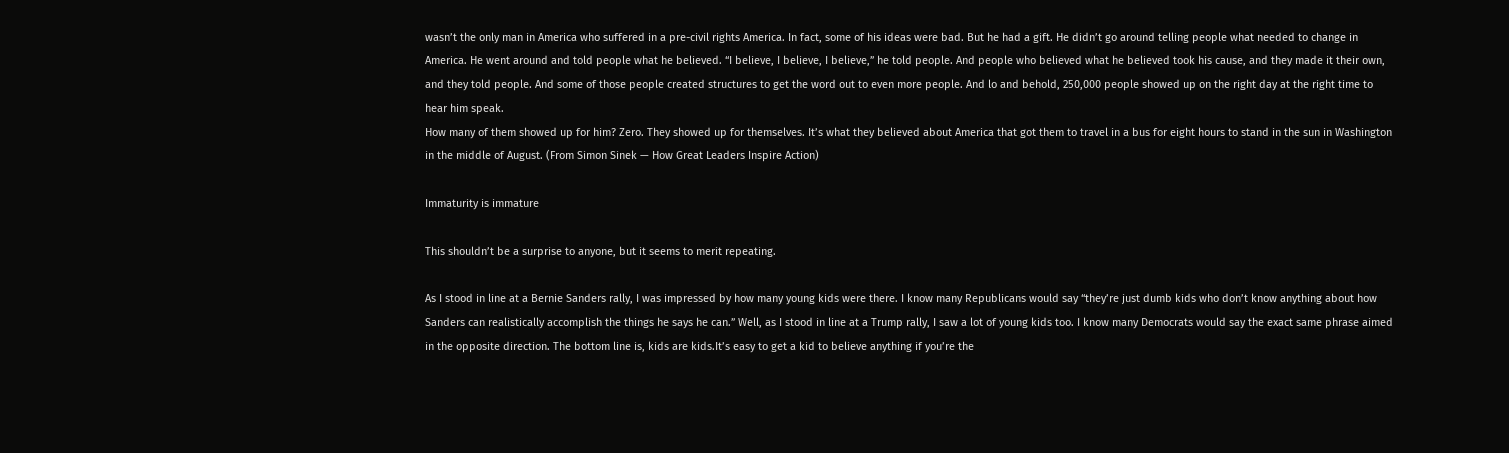wasn’t the only man in America who suffered in a pre-civil rights America. In fact, some of his ideas were bad. But he had a gift. He didn’t go around telling people what needed to change in America. He went around and told people what he believed. “I believe, I believe, I believe,” he told people. And people who believed what he believed took his cause, and they made it their own, and they told people. And some of those people created structures to get the word out to even more people. And lo and behold, 250,000 people showed up on the right day at the right time to hear him speak.
How many of them showed up for him? Zero. They showed up for themselves. It’s what they believed about America that got them to travel in a bus for eight hours to stand in the sun in Washington in the middle of August. (From Simon Sinek — How Great Leaders Inspire Action)

Immaturity is immature

This shouldn’t be a surprise to anyone, but it seems to merit repeating.

As I stood in line at a Bernie Sanders rally, I was impressed by how many young kids were there. I know many Republicans would say “they’re just dumb kids who don’t know anything about how Sanders can realistically accomplish the things he says he can.” Well, as I stood in line at a Trump rally, I saw a lot of young kids too. I know many Democrats would say the exact same phrase aimed in the opposite direction. The bottom line is, kids are kids.It’s easy to get a kid to believe anything if you’re the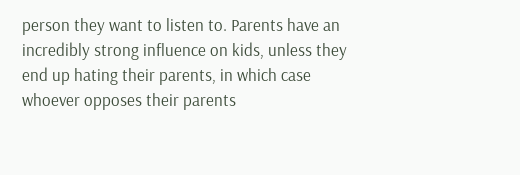person they want to listen to. Parents have an incredibly strong influence on kids, unless they end up hating their parents, in which case whoever opposes their parents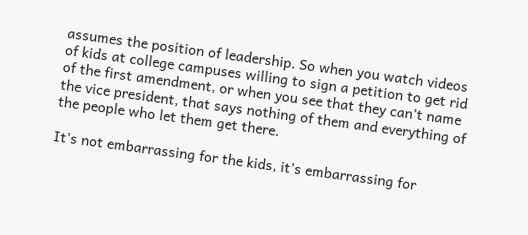assumes the position of leadership. So when you watch videos of kids at college campuses willing to sign a petition to get rid of the first amendment, or when you see that they can’t name the vice president, that says nothing of them and everything of the people who let them get there.

It’s not embarrassing for the kids, it’s embarrassing for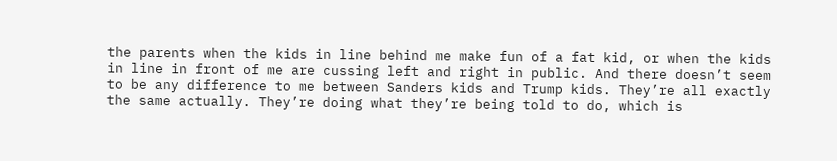the parents when the kids in line behind me make fun of a fat kid, or when the kids in line in front of me are cussing left and right in public. And there doesn’t seem to be any difference to me between Sanders kids and Trump kids. They’re all exactly the same actually. They’re doing what they’re being told to do, which is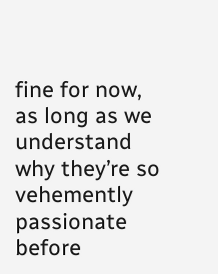fine for now, as long as we understand why they’re so vehemently passionate before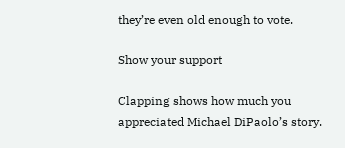they’re even old enough to vote.

Show your support

Clapping shows how much you appreciated Michael DiPaolo’s story.